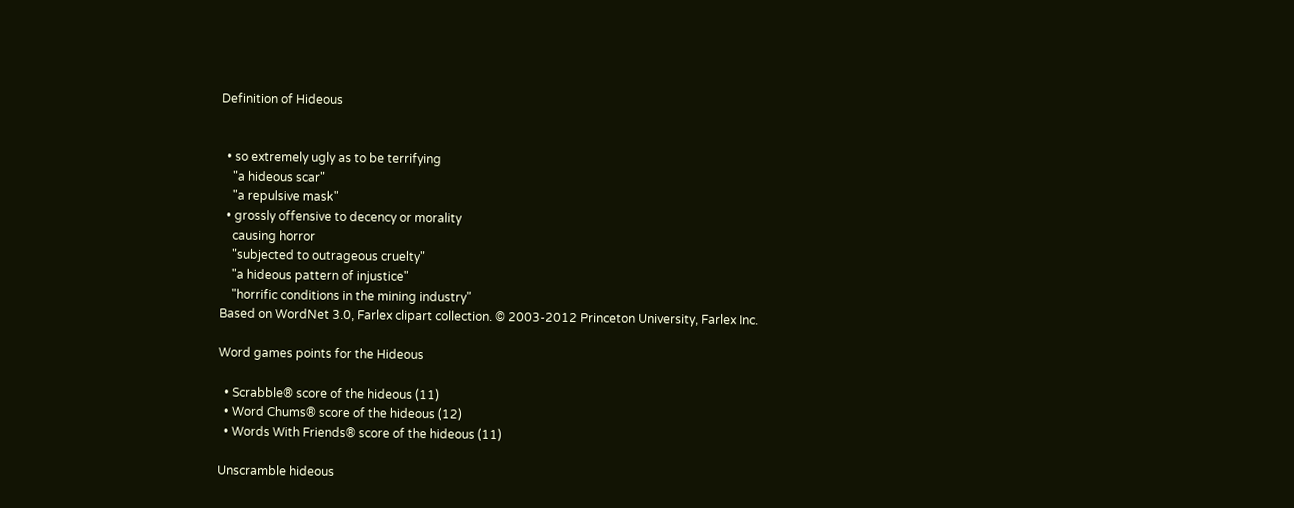Definition of Hideous


  • so extremely ugly as to be terrifying
    "a hideous scar"
    "a repulsive mask"
  • grossly offensive to decency or morality
    causing horror
    "subjected to outrageous cruelty"
    "a hideous pattern of injustice"
    "horrific conditions in the mining industry"
Based on WordNet 3.0, Farlex clipart collection. © 2003-2012 Princeton University, Farlex Inc.

Word games points for the Hideous

  • Scrabble® score of the hideous (11)
  • Word Chums® score of the hideous (12)
  • Words With Friends® score of the hideous (11)

Unscramble hideous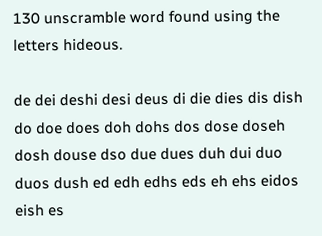130 unscramble word found using the letters hideous.

de dei deshi desi deus di die dies dis dish do doe does doh dohs dos dose doseh dosh douse dso due dues duh dui duo duos dush ed edh edhs eds eh ehs eidos eish es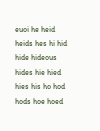euoi he heid heids hes hi hid hide hideous hides hie hied hies his ho hod hods hoe hoed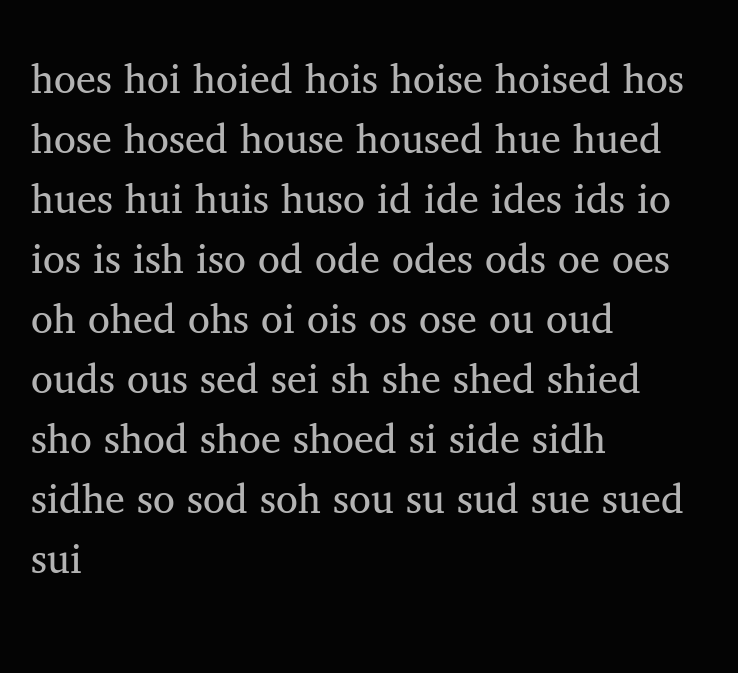hoes hoi hoied hois hoise hoised hos hose hosed house housed hue hued hues hui huis huso id ide ides ids io ios is ish iso od ode odes ods oe oes oh ohed ohs oi ois os ose ou oud ouds ous sed sei sh she shed shied sho shod shoe shoed si side sidh sidhe so sod soh sou su sud sue sued sui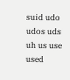suid udo udos uds uh us use used